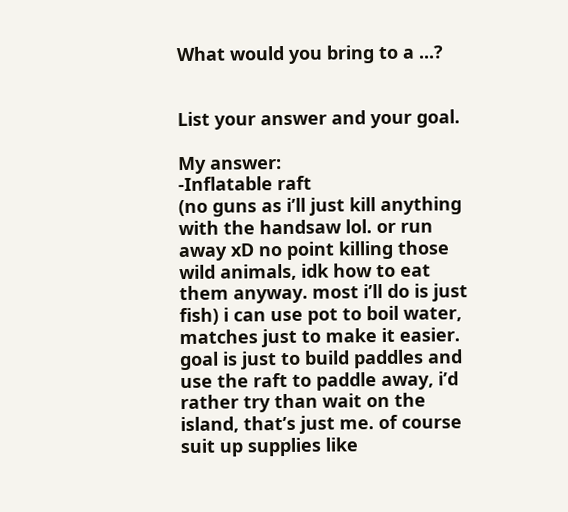What would you bring to a ...?


List your answer and your goal.

My answer:
-Inflatable raft
(no guns as i’ll just kill anything with the handsaw lol. or run away xD no point killing those wild animals, idk how to eat them anyway. most i’ll do is just fish) i can use pot to boil water, matches just to make it easier. goal is just to build paddles and use the raft to paddle away, i’d rather try than wait on the island, that’s just me. of course suit up supplies like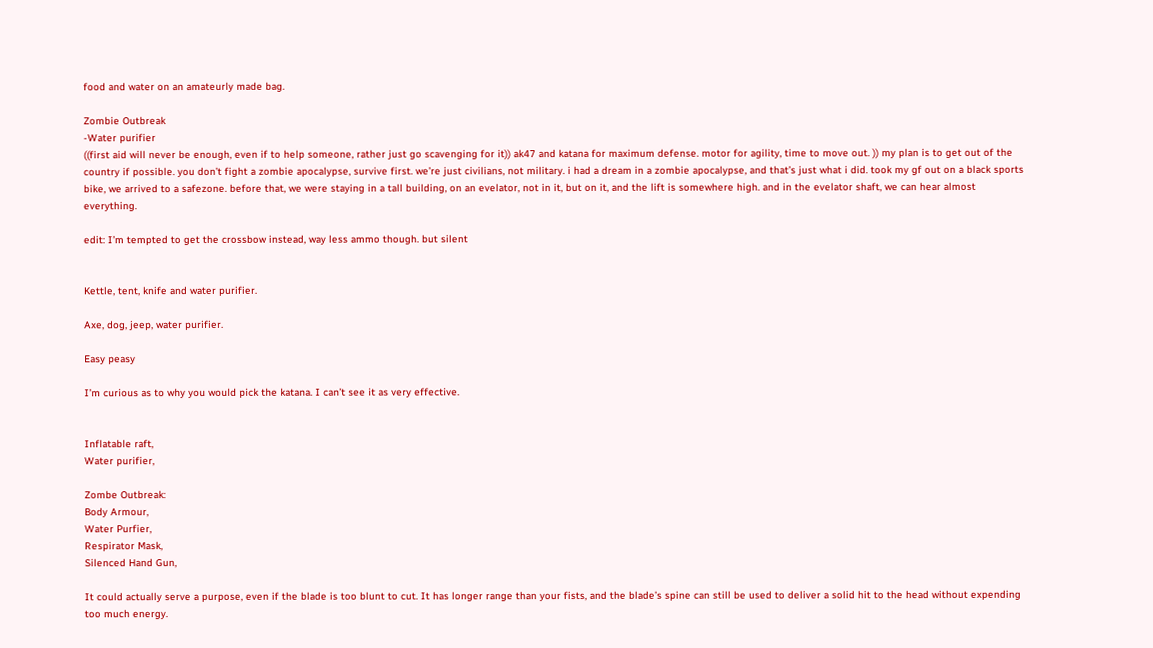food and water on an amateurly made bag.

Zombie Outbreak
-Water purifier
((first aid will never be enough, even if to help someone, rather just go scavenging for it)) ak47 and katana for maximum defense. motor for agility, time to move out. )) my plan is to get out of the country if possible. you don’t fight a zombie apocalypse, survive first. we’re just civilians, not military. i had a dream in a zombie apocalypse, and that’s just what i did. took my gf out on a black sports bike, we arrived to a safezone. before that, we were staying in a tall building, on an evelator, not in it, but on it, and the lift is somewhere high. and in the evelator shaft, we can hear almost everything.

edit: I’m tempted to get the crossbow instead, way less ammo though. but silent


Kettle, tent, knife and water purifier.

Axe, dog, jeep, water purifier.

Easy peasy

I’m curious as to why you would pick the katana. I can’t see it as very effective.


Inflatable raft,
Water purifier,

Zombe Outbreak:
Body Armour,
Water Purfier,
Respirator Mask,
Silenced Hand Gun,

It could actually serve a purpose, even if the blade is too blunt to cut. It has longer range than your fists, and the blade’s spine can still be used to deliver a solid hit to the head without expending too much energy.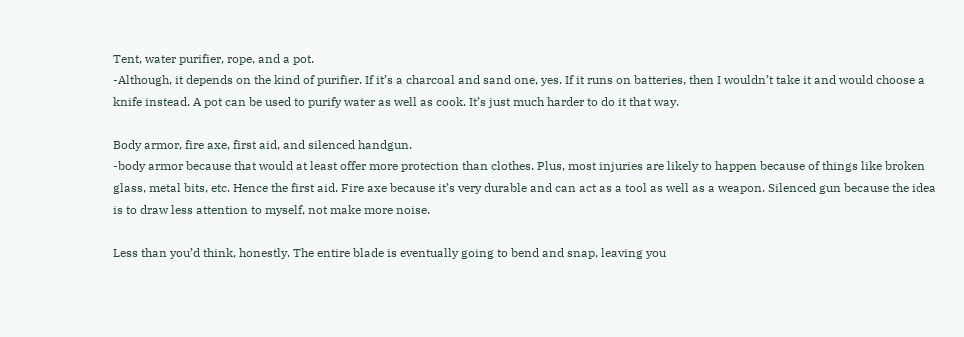Tent, water purifier, rope, and a pot.
-Although, it depends on the kind of purifier. If it’s a charcoal and sand one, yes. If it runs on batteries, then I wouldn’t take it and would choose a knife instead. A pot can be used to purify water as well as cook. It’s just much harder to do it that way.

Body armor, fire axe, first aid, and silenced handgun.
-body armor because that would at least offer more protection than clothes. Plus, most injuries are likely to happen because of things like broken glass, metal bits, etc. Hence the first aid. Fire axe because it’s very durable and can act as a tool as well as a weapon. Silenced gun because the idea is to draw less attention to myself, not make more noise.

Less than you’d think, honestly. The entire blade is eventually going to bend and snap, leaving you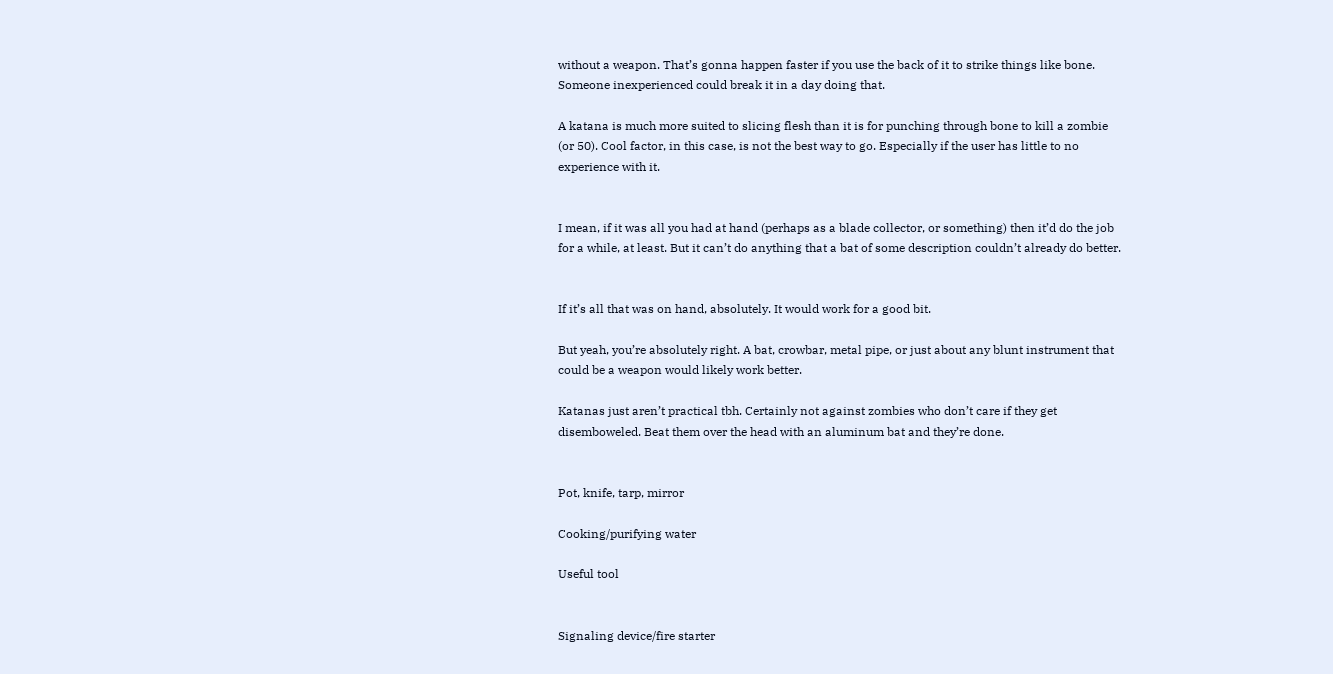without a weapon. That’s gonna happen faster if you use the back of it to strike things like bone. Someone inexperienced could break it in a day doing that.

A katana is much more suited to slicing flesh than it is for punching through bone to kill a zombie (or 50). Cool factor, in this case, is not the best way to go. Especially if the user has little to no experience with it.


I mean, if it was all you had at hand (perhaps as a blade collector, or something) then it’d do the job for a while, at least. But it can’t do anything that a bat of some description couldn’t already do better.


If it’s all that was on hand, absolutely. It would work for a good bit.

But yeah, you’re absolutely right. A bat, crowbar, metal pipe, or just about any blunt instrument that could be a weapon would likely work better.

Katanas just aren’t practical tbh. Certainly not against zombies who don’t care if they get disemboweled. Beat them over the head with an aluminum bat and they’re done.


Pot, knife, tarp, mirror

Cooking/purifying water

Useful tool


Signaling device/fire starter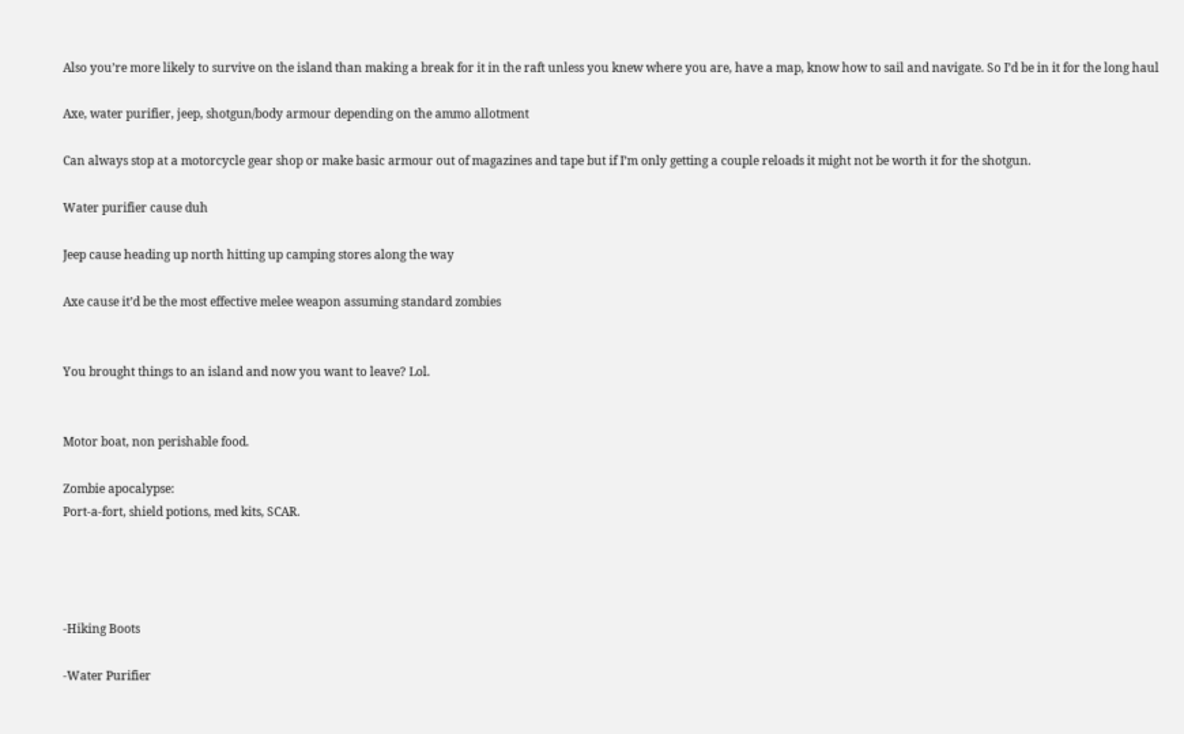Also you’re more likely to survive on the island than making a break for it in the raft unless you knew where you are, have a map, know how to sail and navigate. So I’d be in it for the long haul

Axe, water purifier, jeep, shotgun/body armour depending on the ammo allotment

Can always stop at a motorcycle gear shop or make basic armour out of magazines and tape but if I’m only getting a couple reloads it might not be worth it for the shotgun.

Water purifier cause duh

Jeep cause heading up north hitting up camping stores along the way

Axe cause it’d be the most effective melee weapon assuming standard zombies


You brought things to an island and now you want to leave? Lol.


Motor boat, non perishable food.

Zombie apocalypse:
Port-a-fort, shield potions, med kits, SCAR.




-Hiking Boots

-Water Purifier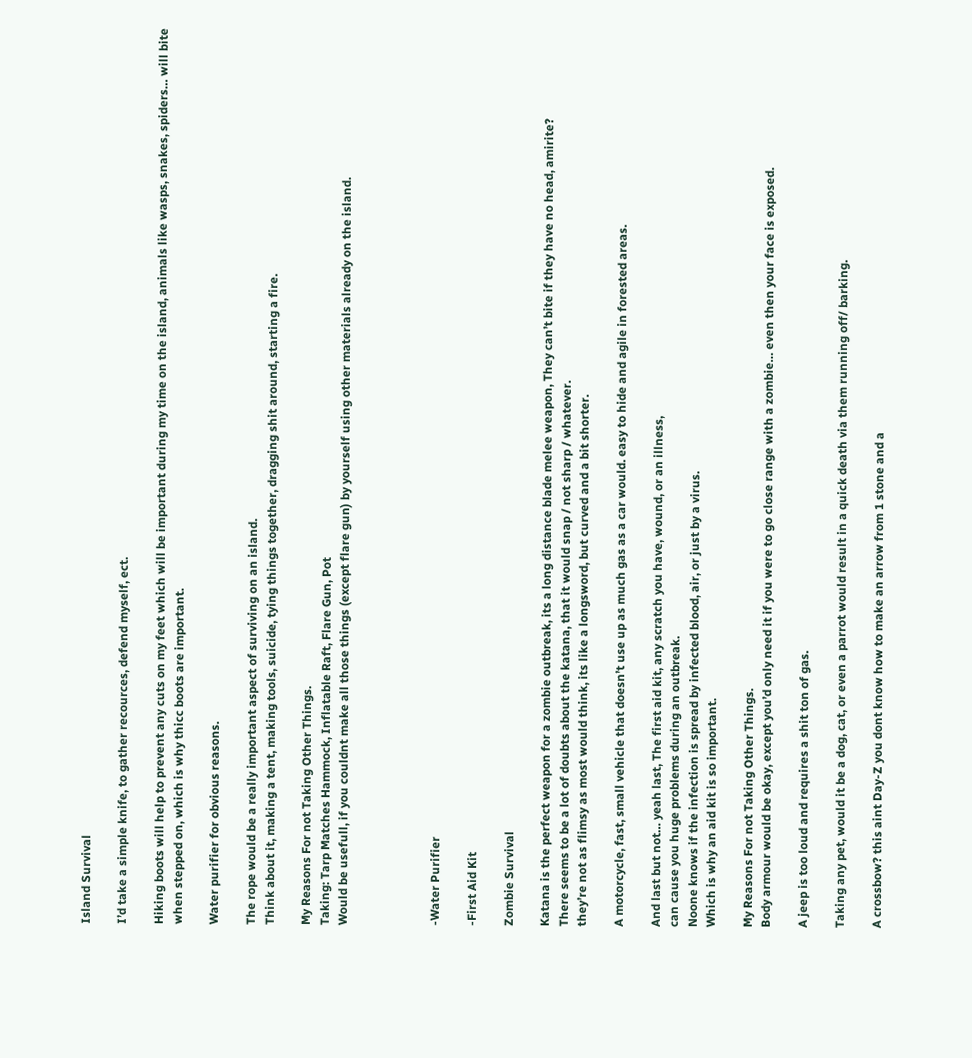Island Survival

I’d take a simple knife, to gather recources, defend myself, ect.

Hiking boots will help to prevent any cuts on my feet which will be important during my time on the island, animals like wasps, snakes, spiders… will bite when stepped on, which is why thicc boots are important.

Water purifier for obvious reasons.

The rope would be a really important aspect of surviving on an island.
Think about it, making a tent, making tools, suicide, tying things together, dragging shit around, starting a fire.

My Reasons For not Taking Other Things.
Taking: Tarp Matches Hammock, Inflatable Raft, Flare Gun, Pot
Would be usefull, if you couldnt make all those things (except flare gun) by yourself using other materials already on the island.




-Water Purifier

-First Aid Kit

Zombie Survival

Katana is the perfect weapon for a zombie outbreak, its a long distance blade melee weapon, They can’t bite if they have no head, amirite?
There seems to be a lot of doubts about the katana, that it would snap / not sharp / whatever.
they’re not as flimsy as most would think, its like a longsword, but curved and a bit shorter.

A motorcycle, fast, small vehicle that doesn’t use up as much gas as a car would. easy to hide and agile in forested areas.

And last but not… yeah last, The first aid kit, any scratch you have, wound, or an illness,
can cause you huge problems during an outbreak.
Noone knows if the infection is spread by infected blood, air, or just by a virus.
Which is why an aid kit is so important.

My Reasons For not Taking Other Things.
Body armour would be okay, except you’d only need it if you were to go close range with a zombie… even then your face is exposed.

A jeep is too loud and requires a shit ton of gas.

Taking any pet, would it be a dog, cat, or even a parrot would result in a quick death via them running off/ barking.

A crossbow? this aint Day-Z you dont know how to make an arrow from 1 stone and a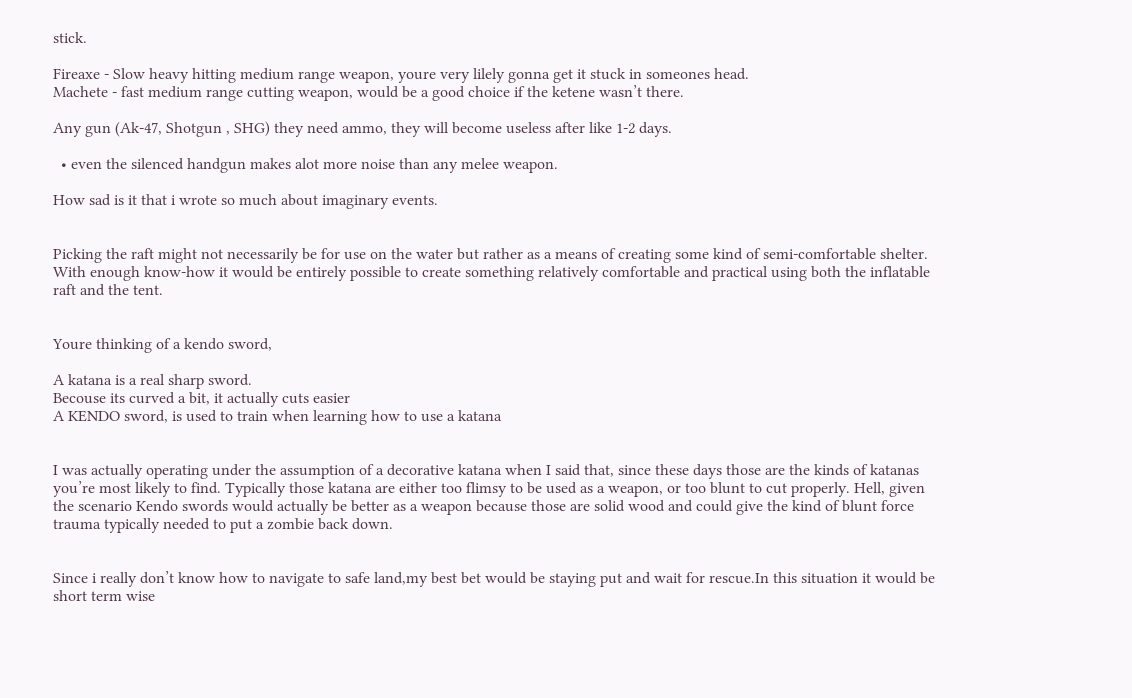stick.

Fireaxe - Slow heavy hitting medium range weapon, youre very lilely gonna get it stuck in someones head.
Machete - fast medium range cutting weapon, would be a good choice if the ketene wasn’t there.

Any gun (Ak-47, Shotgun , SHG) they need ammo, they will become useless after like 1-2 days.

  • even the silenced handgun makes alot more noise than any melee weapon.

How sad is it that i wrote so much about imaginary events.


Picking the raft might not necessarily be for use on the water but rather as a means of creating some kind of semi-comfortable shelter. With enough know-how it would be entirely possible to create something relatively comfortable and practical using both the inflatable raft and the tent.


Youre thinking of a kendo sword,

A katana is a real sharp sword.
Becouse its curved a bit, it actually cuts easier
A KENDO sword, is used to train when learning how to use a katana


I was actually operating under the assumption of a decorative katana when I said that, since these days those are the kinds of katanas you’re most likely to find. Typically those katana are either too flimsy to be used as a weapon, or too blunt to cut properly. Hell, given the scenario Kendo swords would actually be better as a weapon because those are solid wood and could give the kind of blunt force trauma typically needed to put a zombie back down.


Since i really don’t know how to navigate to safe land,my best bet would be staying put and wait for rescue.In this situation it would be short term wise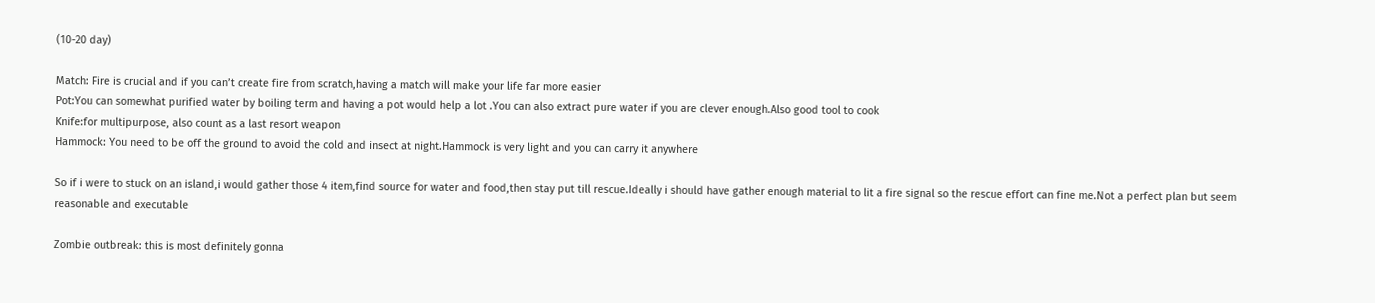(10-20 day)

Match: Fire is crucial and if you can’t create fire from scratch,having a match will make your life far more easier
Pot:You can somewhat purified water by boiling term and having a pot would help a lot .You can also extract pure water if you are clever enough.Also good tool to cook
Knife:for multipurpose, also count as a last resort weapon
Hammock: You need to be off the ground to avoid the cold and insect at night.Hammock is very light and you can carry it anywhere

So if i were to stuck on an island,i would gather those 4 item,find source for water and food,then stay put till rescue.Ideally i should have gather enough material to lit a fire signal so the rescue effort can fine me.Not a perfect plan but seem reasonable and executable

Zombie outbreak: this is most definitely gonna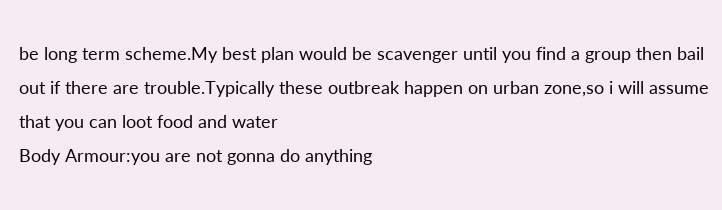be long term scheme.My best plan would be scavenger until you find a group then bail out if there are trouble.Typically these outbreak happen on urban zone,so i will assume that you can loot food and water
Body Armour:you are not gonna do anything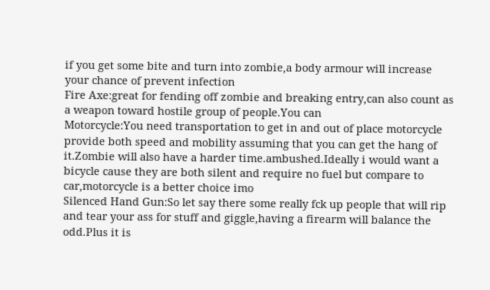if you get some bite and turn into zombie,a body armour will increase your chance of prevent infection
Fire Axe:great for fending off zombie and breaking entry,can also count as a weapon toward hostile group of people.You can
Motorcycle:You need transportation to get in and out of place motorcycle provide both speed and mobility assuming that you can get the hang of it.Zombie will also have a harder time.ambushed.Ideally i would want a bicycle cause they are both silent and require no fuel but compare to car,motorcycle is a better choice imo
Silenced Hand Gun:So let say there some really fck up people that will rip and tear your ass for stuff and giggle,having a firearm will balance the odd.Plus it is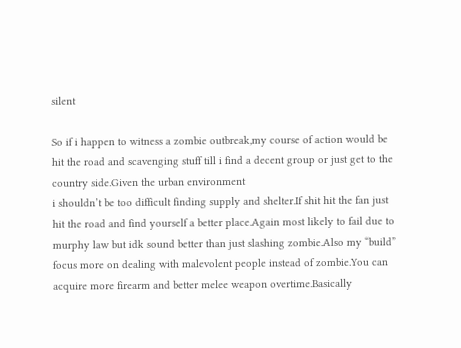silent

So if i happen to witness a zombie outbreak,my course of action would be hit the road and scavenging stuff till i find a decent group or just get to the country side.Given the urban environment
i shouldn’t be too difficult finding supply and shelter.If shit hit the fan just hit the road and find yourself a better place.Again most likely to fail due to murphy law but idk sound better than just slashing zombie.Also my “build” focus more on dealing with malevolent people instead of zombie.You can acquire more firearm and better melee weapon overtime.Basically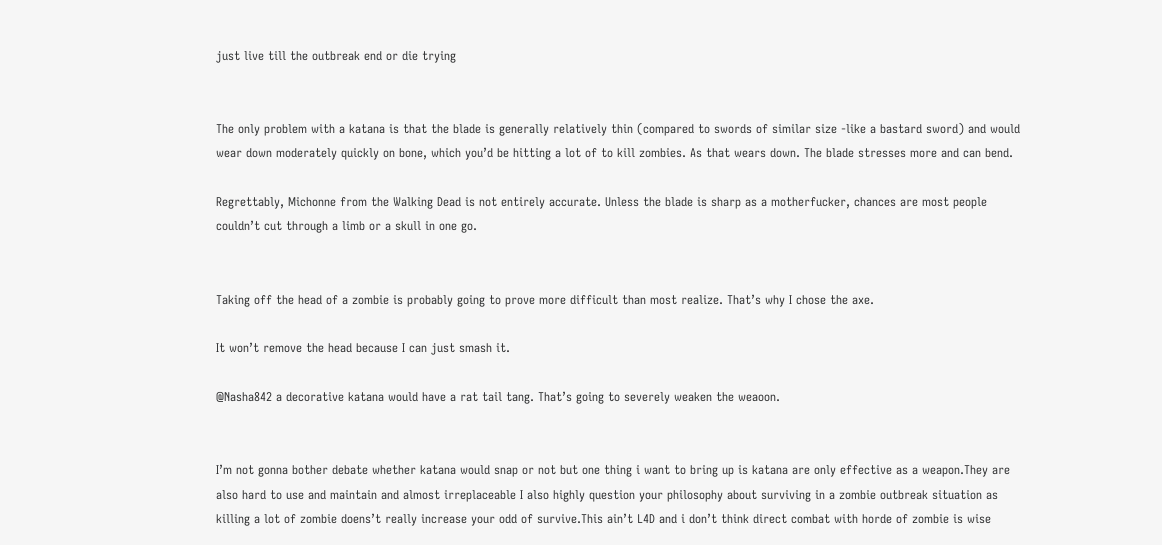just live till the outbreak end or die trying


The only problem with a katana is that the blade is generally relatively thin (compared to swords of similar size -like a bastard sword) and would wear down moderately quickly on bone, which you’d be hitting a lot of to kill zombies. As that wears down. The blade stresses more and can bend.

Regrettably, Michonne from the Walking Dead is not entirely accurate. Unless the blade is sharp as a motherfucker, chances are most people couldn’t cut through a limb or a skull in one go.


Taking off the head of a zombie is probably going to prove more difficult than most realize. That’s why I chose the axe.

It won’t remove the head because I can just smash it.

@Nasha842 a decorative katana would have a rat tail tang. That’s going to severely weaken the weaoon.


I’m not gonna bother debate whether katana would snap or not but one thing i want to bring up is katana are only effective as a weapon.They are also hard to use and maintain and almost irreplaceable I also highly question your philosophy about surviving in a zombie outbreak situation as killing a lot of zombie doens’t really increase your odd of survive.This ain’t L4D and i don’t think direct combat with horde of zombie is wise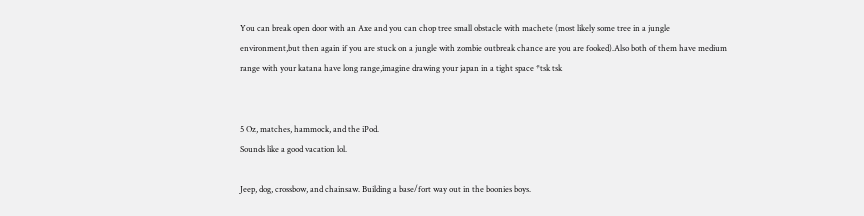You can break open door with an Axe and you can chop tree small obstacle with machete (most likely some tree in a jungle environment,but then again if you are stuck on a jungle with zombie outbreak chance are you are fooked).Also both of them have medium range with your katana have long range,imagine drawing your japan in a tight space *tsk tsk


5 Oz, matches, hammock, and the iPod.
Sounds like a good vacation lol.

Jeep, dog, crossbow, and chainsaw. Building a base/fort way out in the boonies boys.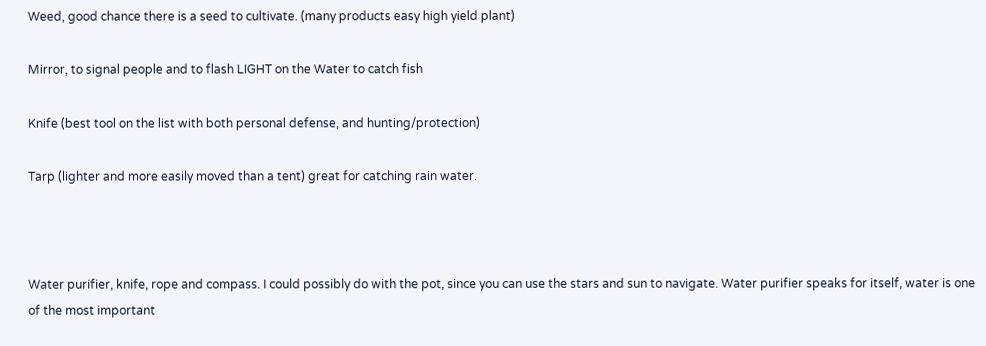Weed, good chance there is a seed to cultivate. (many products easy high yield plant)

Mirror, to signal people and to flash LIGHT on the Water to catch fish

Knife (best tool on the list with both personal defense, and hunting/protection)

Tarp (lighter and more easily moved than a tent) great for catching rain water.



Water purifier, knife, rope and compass. I could possibly do with the pot, since you can use the stars and sun to navigate. Water purifier speaks for itself, water is one of the most important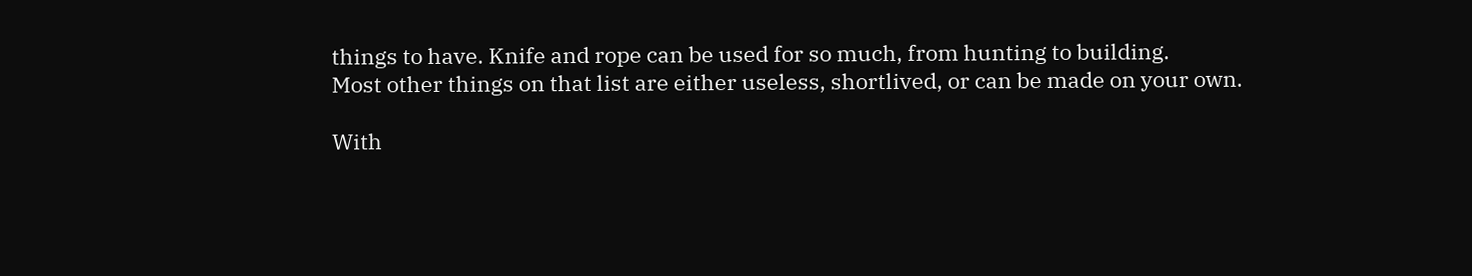things to have. Knife and rope can be used for so much, from hunting to building.
Most other things on that list are either useless, shortlived, or can be made on your own.

With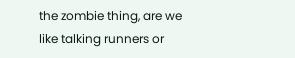the zombie thing, are we like talking runners or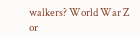walkers? World War Z or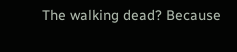The walking dead? Because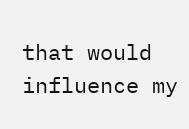that would influence my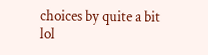choices by quite a bit lol